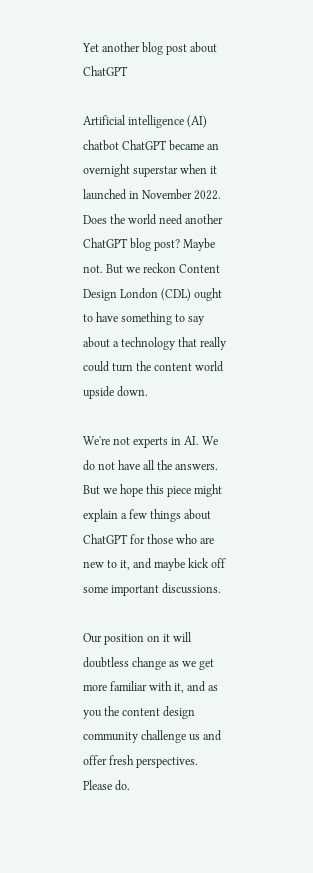Yet another blog post about ChatGPT

Artificial intelligence (AI) chatbot ChatGPT became an overnight superstar when it launched in November 2022. Does the world need another ChatGPT blog post? Maybe not. But we reckon Content Design London (CDL) ought to have something to say about a technology that really could turn the content world upside down.

We're not experts in AI. We do not have all the answers. But we hope this piece might explain a few things about ChatGPT for those who are new to it, and maybe kick off some important discussions.

Our position on it will doubtless change as we get more familiar with it, and as you the content design community challenge us and offer fresh perspectives. Please do.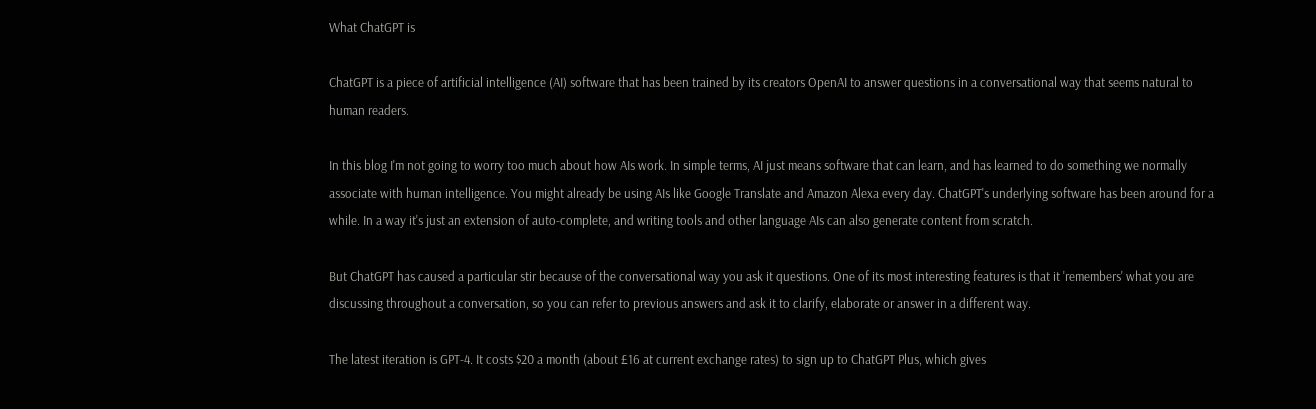What ChatGPT is

ChatGPT is a piece of artificial intelligence (AI) software that has been trained by its creators OpenAI to answer questions in a conversational way that seems natural to human readers.

In this blog I'm not going to worry too much about how AIs work. In simple terms, AI just means software that can learn, and has learned to do something we normally associate with human intelligence. You might already be using AIs like Google Translate and Amazon Alexa every day. ChatGPT's underlying software has been around for a while. In a way it's just an extension of auto-complete, and writing tools and other language AIs can also generate content from scratch.

But ChatGPT has caused a particular stir because of the conversational way you ask it questions. One of its most interesting features is that it 'remembers' what you are discussing throughout a conversation, so you can refer to previous answers and ask it to clarify, elaborate or answer in a different way.

The latest iteration is GPT-4. It costs $20 a month (about £16 at current exchange rates) to sign up to ChatGPT Plus, which gives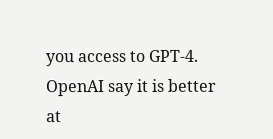you access to GPT-4. OpenAI say it is better at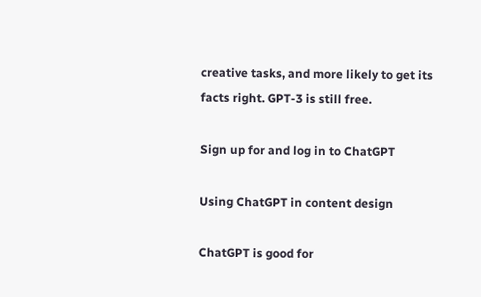creative tasks, and more likely to get its facts right. GPT-3 is still free.

Sign up for and log in to ChatGPT

Using ChatGPT in content design

ChatGPT is good for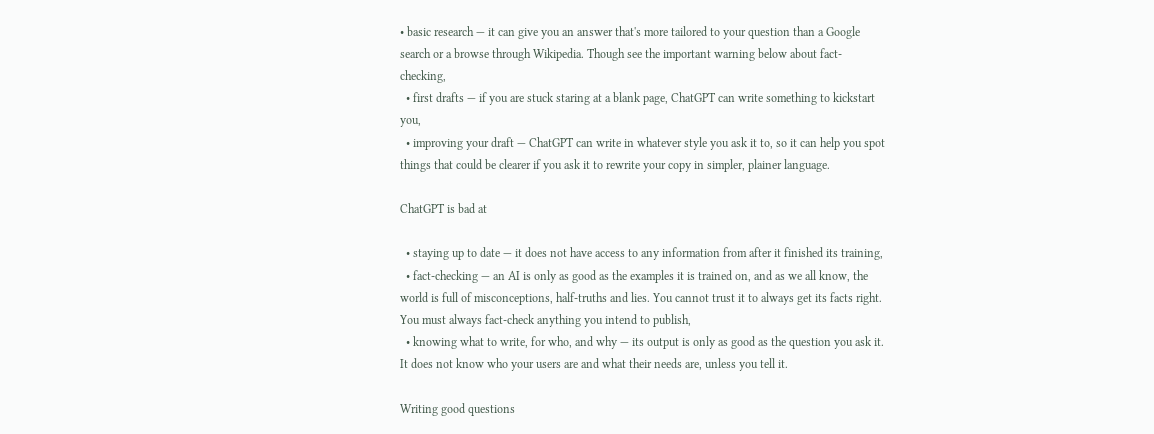• basic research — it can give you an answer that's more tailored to your question than a Google search or a browse through Wikipedia. Though see the important warning below about fact-checking,
  • first drafts — if you are stuck staring at a blank page, ChatGPT can write something to kickstart you,
  • improving your draft — ChatGPT can write in whatever style you ask it to, so it can help you spot things that could be clearer if you ask it to rewrite your copy in simpler, plainer language.

ChatGPT is bad at

  • staying up to date — it does not have access to any information from after it finished its training,
  • fact-checking — an AI is only as good as the examples it is trained on, and as we all know, the world is full of misconceptions, half-truths and lies. You cannot trust it to always get its facts right. You must always fact-check anything you intend to publish,
  • knowing what to write, for who, and why — its output is only as good as the question you ask it. It does not know who your users are and what their needs are, unless you tell it.

Writing good questions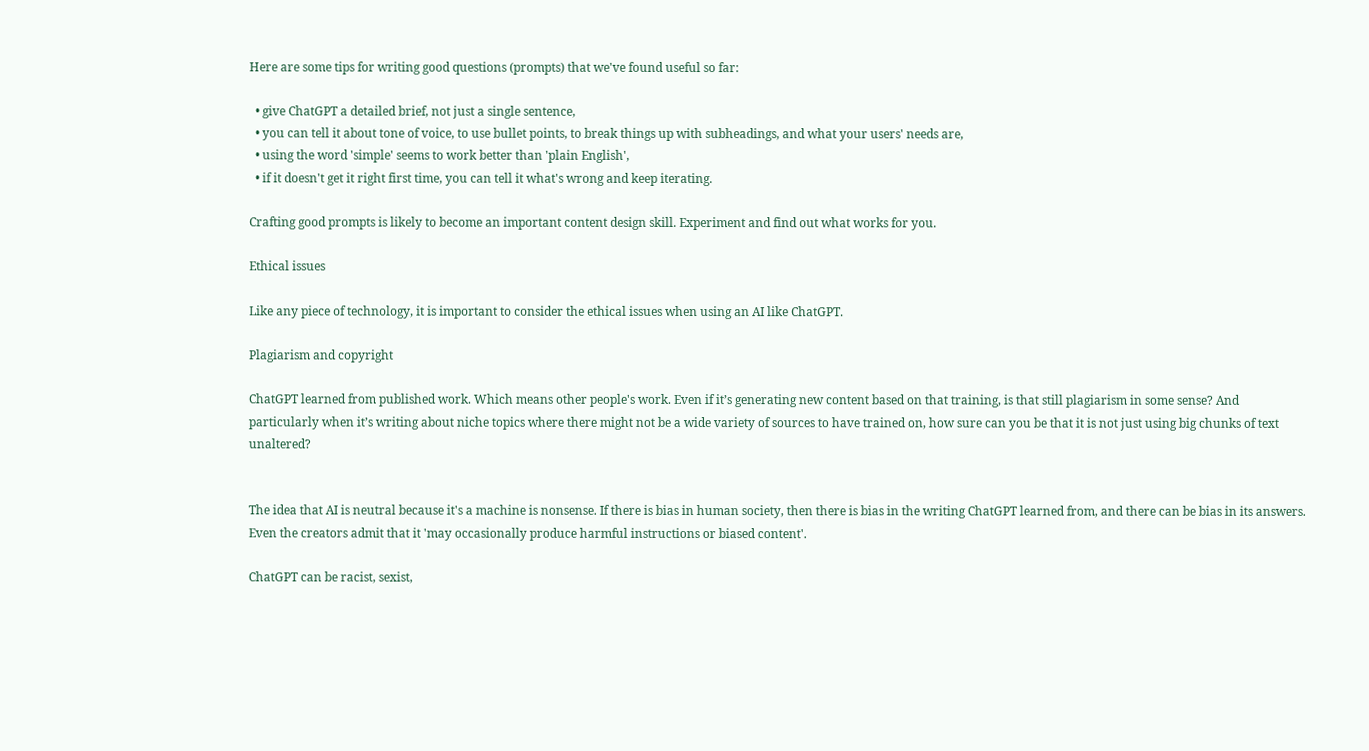Here are some tips for writing good questions (prompts) that we've found useful so far:

  • give ChatGPT a detailed brief, not just a single sentence,
  • you can tell it about tone of voice, to use bullet points, to break things up with subheadings, and what your users' needs are,
  • using the word 'simple' seems to work better than 'plain English',
  • if it doesn't get it right first time, you can tell it what's wrong and keep iterating.

Crafting good prompts is likely to become an important content design skill. Experiment and find out what works for you.

Ethical issues

Like any piece of technology, it is important to consider the ethical issues when using an AI like ChatGPT.

Plagiarism and copyright

ChatGPT learned from published work. Which means other people's work. Even if it’s generating new content based on that training, is that still plagiarism in some sense? And particularly when it’s writing about niche topics where there might not be a wide variety of sources to have trained on, how sure can you be that it is not just using big chunks of text unaltered?


The idea that AI is neutral because it's a machine is nonsense. If there is bias in human society, then there is bias in the writing ChatGPT learned from, and there can be bias in its answers. Even the creators admit that it 'may occasionally produce harmful instructions or biased content'.

ChatGPT can be racist, sexist,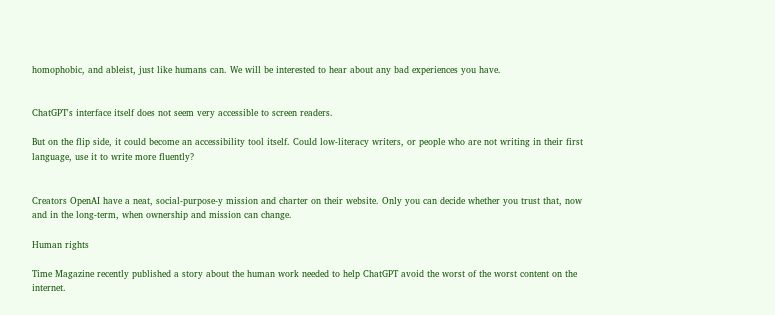homophobic, and ableist, just like humans can. We will be interested to hear about any bad experiences you have.


ChatGPT's interface itself does not seem very accessible to screen readers.

But on the flip side, it could become an accessibility tool itself. Could low-literacy writers, or people who are not writing in their first language, use it to write more fluently?


Creators OpenAI have a neat, social-purpose-y mission and charter on their website. Only you can decide whether you trust that, now and in the long-term, when ownership and mission can change.

Human rights

Time Magazine recently published a story about the human work needed to help ChatGPT avoid the worst of the worst content on the internet.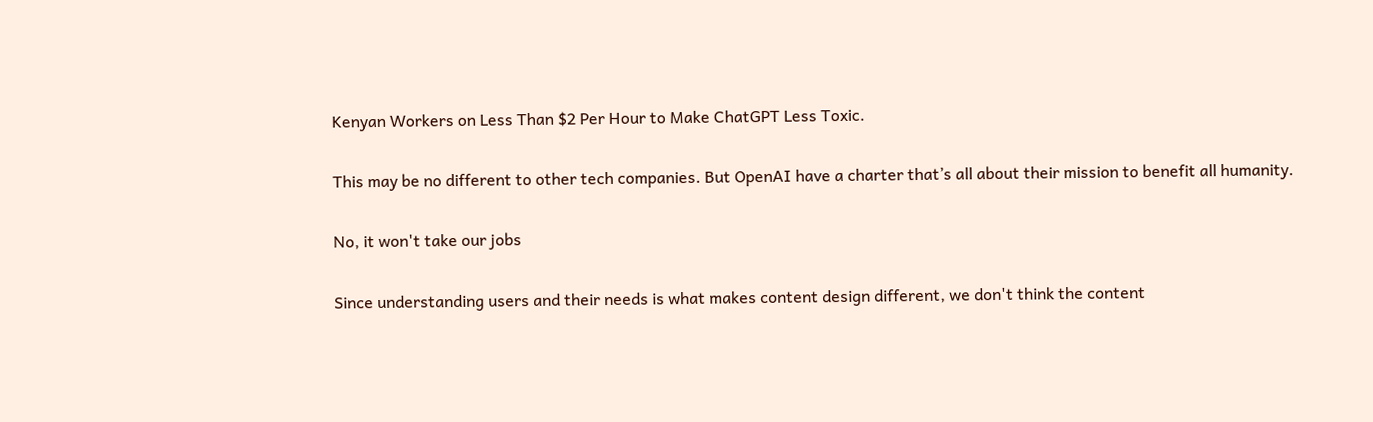Kenyan Workers on Less Than $2 Per Hour to Make ChatGPT Less Toxic.

This may be no different to other tech companies. But OpenAI have a charter that’s all about their mission to benefit all humanity.

No, it won't take our jobs

Since understanding users and their needs is what makes content design different, we don't think the content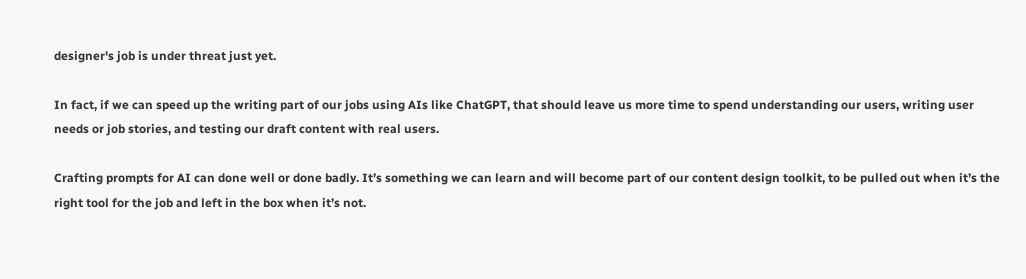designer's job is under threat just yet.

In fact, if we can speed up the writing part of our jobs using AIs like ChatGPT, that should leave us more time to spend understanding our users, writing user needs or job stories, and testing our draft content with real users.

Crafting prompts for AI can done well or done badly. It’s something we can learn and will become part of our content design toolkit, to be pulled out when it’s the right tool for the job and left in the box when it’s not.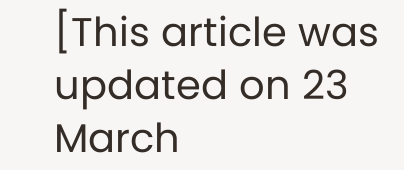[This article was updated on 23 March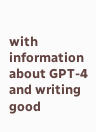with information about GPT-4 and writing good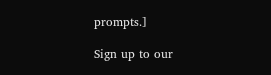prompts.]

Sign up to our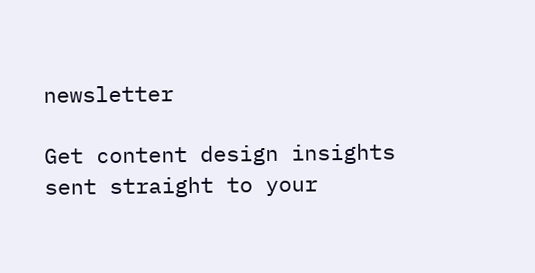newsletter

Get content design insights sent straight to your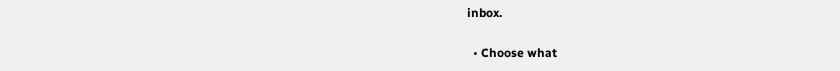inbox.

  • Choose what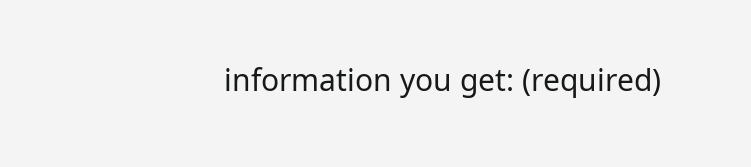information you get: (required)